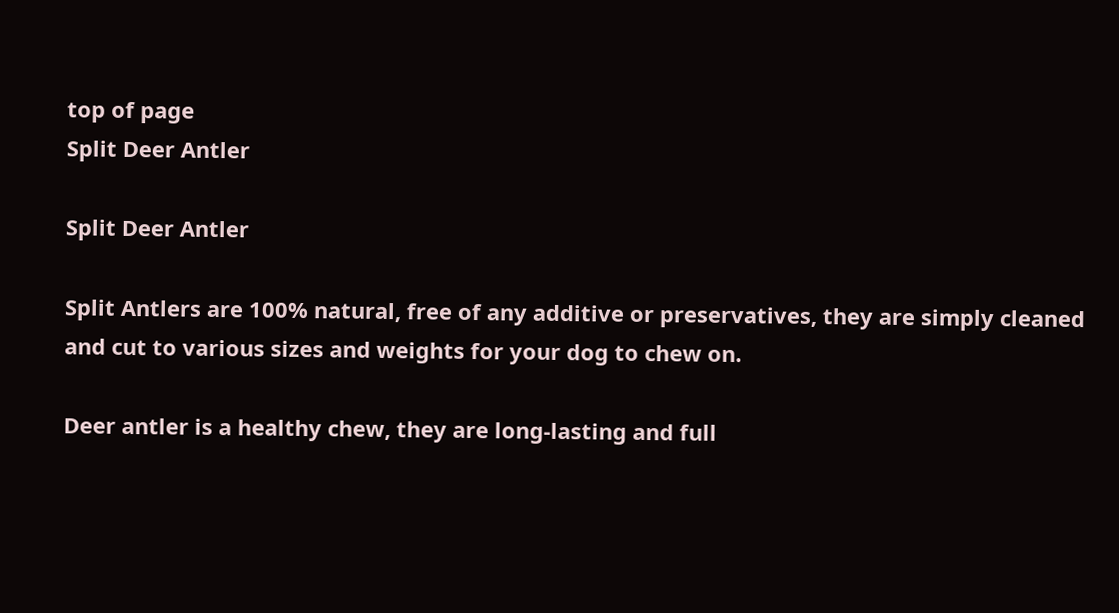top of page
Split Deer Antler

Split Deer Antler

Split Antlers are 100% natural, free of any additive or preservatives, they are simply cleaned and cut to various sizes and weights for your dog to chew on.

Deer antler is a healthy chew, they are long-lasting and full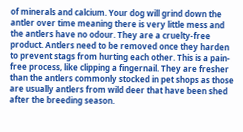of minerals and calcium. Your dog will grind down the antler over time meaning there is very little mess and the antlers have no odour. They are a cruelty-free product. Antlers need to be removed once they harden to prevent stags from hurting each other. This is a pain-free process, like clipping a fingernail. They are fresher than the antlers commonly stocked in pet shops as those are usually antlers from wild deer that have been shed after the breeding season.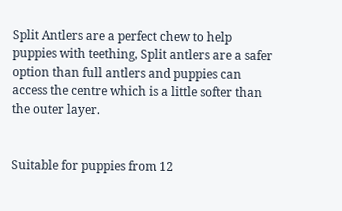Split Antlers are a perfect chew to help puppies with teething, Split antlers are a safer option than full antlers and puppies can access the centre which is a little softer than the outer layer.


Suitable for puppies from 12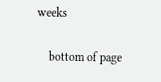weeks

    bottom of page